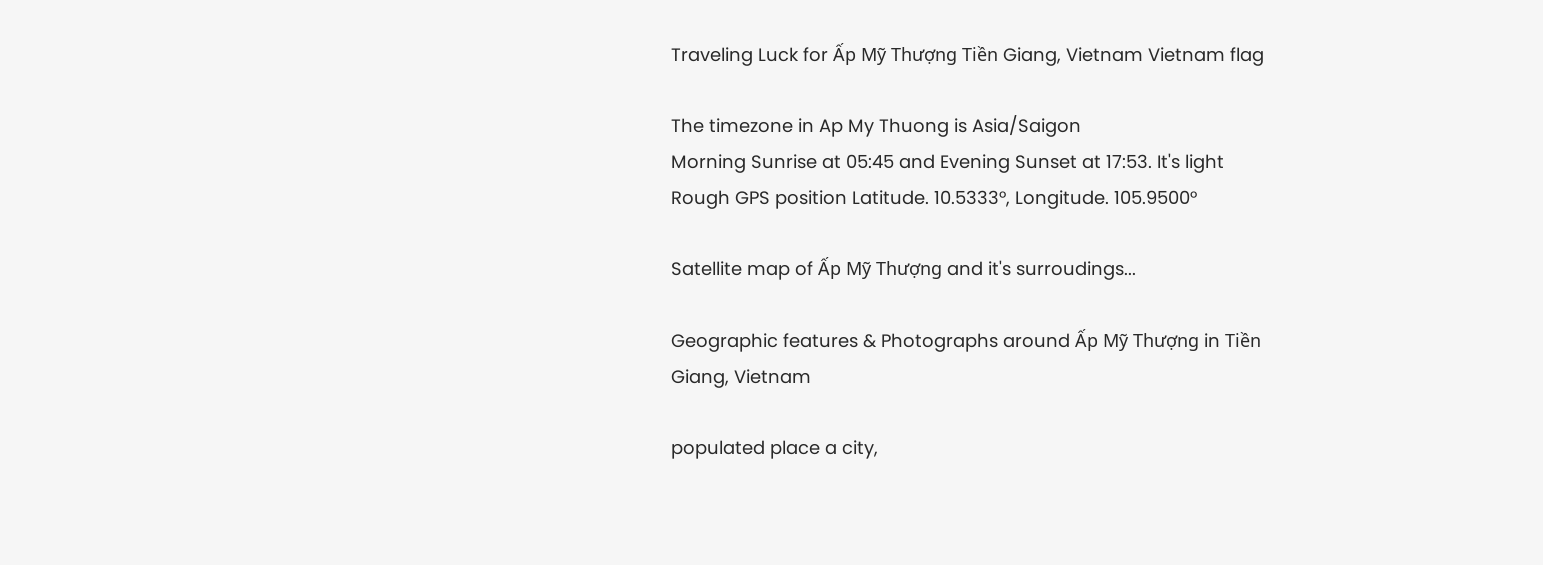Traveling Luck for Ấp Mỹ Thượng Tiền Giang, Vietnam Vietnam flag

The timezone in Ap My Thuong is Asia/Saigon
Morning Sunrise at 05:45 and Evening Sunset at 17:53. It's light
Rough GPS position Latitude. 10.5333°, Longitude. 105.9500°

Satellite map of Ấp Mỹ Thượng and it's surroudings...

Geographic features & Photographs around Ấp Mỹ Thượng in Tiền Giang, Vietnam

populated place a city,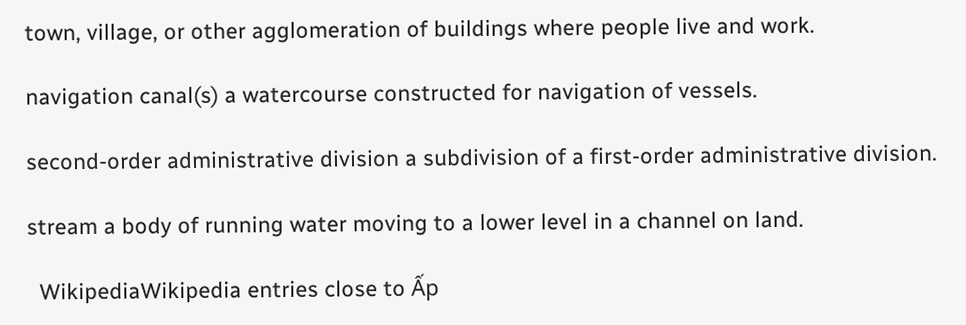town, village, or other agglomeration of buildings where people live and work.

navigation canal(s) a watercourse constructed for navigation of vessels.

second-order administrative division a subdivision of a first-order administrative division.

stream a body of running water moving to a lower level in a channel on land.

  WikipediaWikipedia entries close to Ấp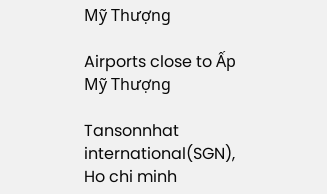Mỹ Thượng

Airports close to Ấp Mỹ Thượng

Tansonnhat international(SGN), Ho chi minh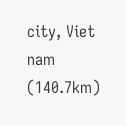city, Viet nam (140.7km)